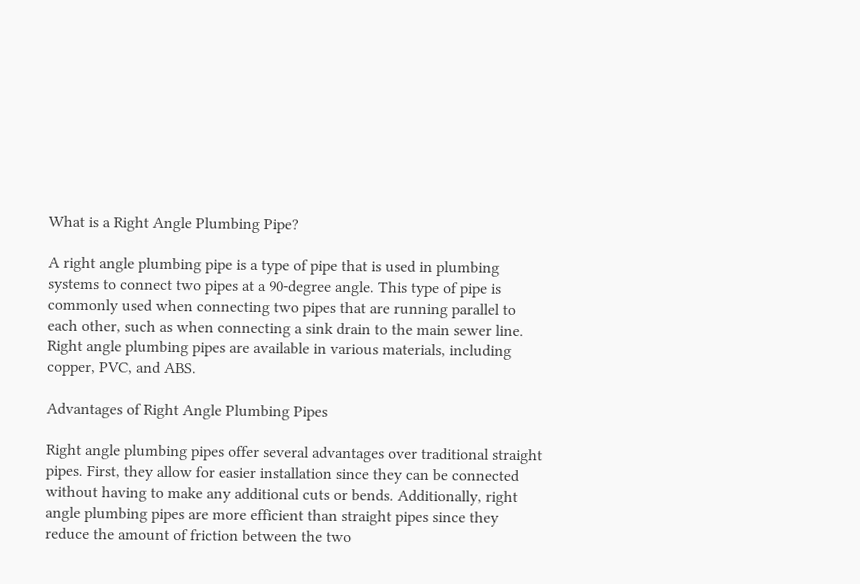What is a Right Angle Plumbing Pipe?

A right angle plumbing pipe is a type of pipe that is used in plumbing systems to connect two pipes at a 90-degree angle. This type of pipe is commonly used when connecting two pipes that are running parallel to each other, such as when connecting a sink drain to the main sewer line. Right angle plumbing pipes are available in various materials, including copper, PVC, and ABS.

Advantages of Right Angle Plumbing Pipes

Right angle plumbing pipes offer several advantages over traditional straight pipes. First, they allow for easier installation since they can be connected without having to make any additional cuts or bends. Additionally, right angle plumbing pipes are more efficient than straight pipes since they reduce the amount of friction between the two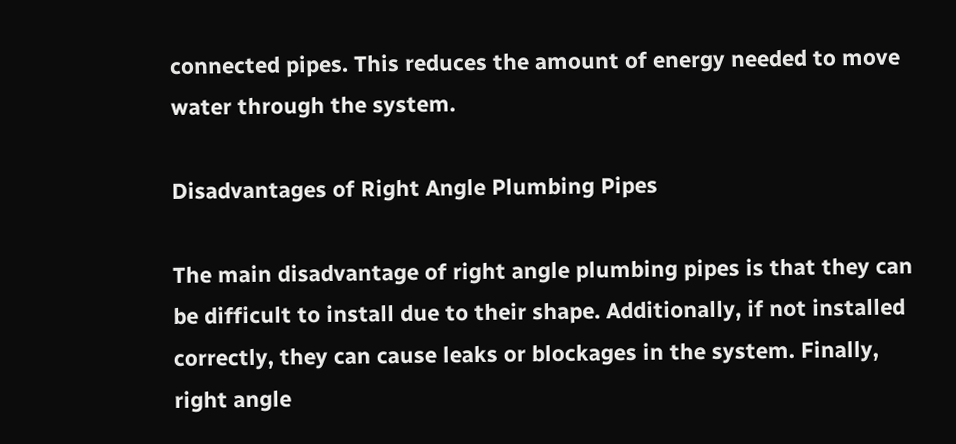connected pipes. This reduces the amount of energy needed to move water through the system.

Disadvantages of Right Angle Plumbing Pipes

The main disadvantage of right angle plumbing pipes is that they can be difficult to install due to their shape. Additionally, if not installed correctly, they can cause leaks or blockages in the system. Finally, right angle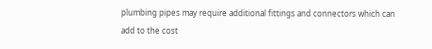plumbing pipes may require additional fittings and connectors which can add to the cost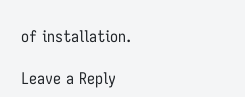of installation.

Leave a Reply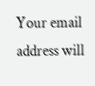Your email address will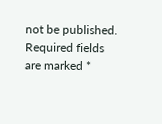not be published. Required fields are marked *